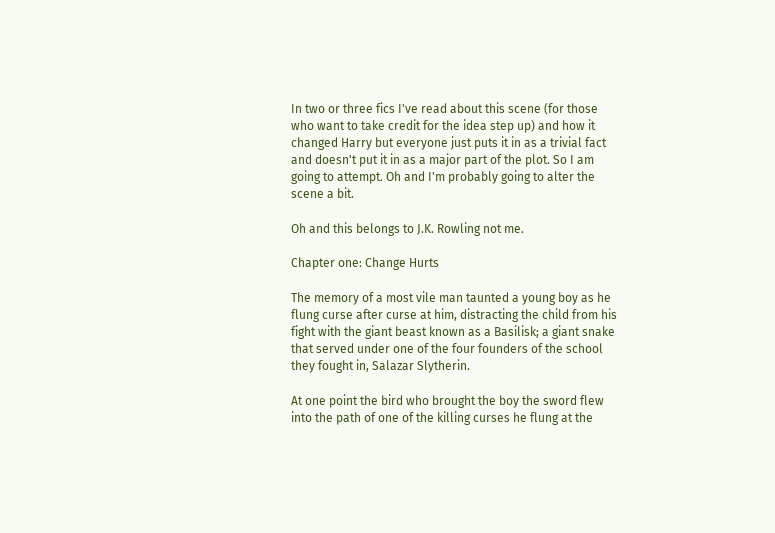In two or three fics I've read about this scene (for those who want to take credit for the idea step up) and how it changed Harry but everyone just puts it in as a trivial fact and doesn't put it in as a major part of the plot. So I am going to attempt. Oh and I'm probably going to alter the scene a bit.

Oh and this belongs to J.K. Rowling not me.

Chapter one: Change Hurts

The memory of a most vile man taunted a young boy as he flung curse after curse at him, distracting the child from his fight with the giant beast known as a Basilisk; a giant snake that served under one of the four founders of the school they fought in, Salazar Slytherin.

At one point the bird who brought the boy the sword flew into the path of one of the killing curses he flung at the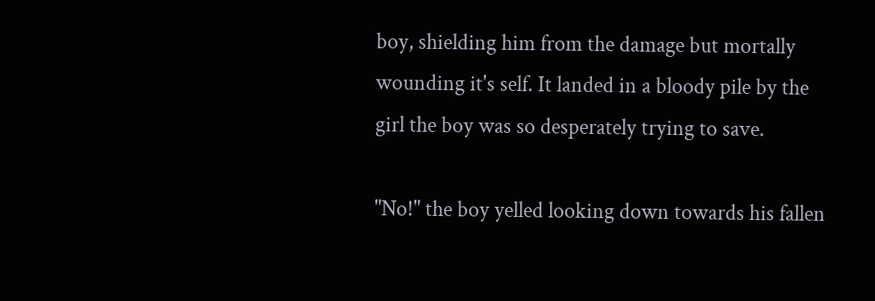boy, shielding him from the damage but mortally wounding it's self. It landed in a bloody pile by the girl the boy was so desperately trying to save.

"No!" the boy yelled looking down towards his fallen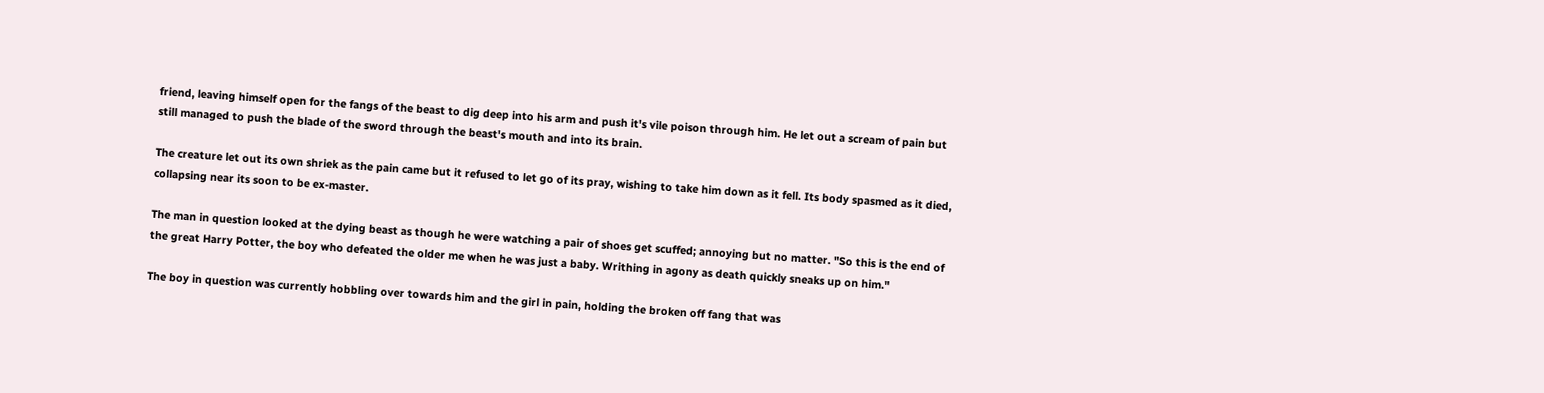friend, leaving himself open for the fangs of the beast to dig deep into his arm and push it's vile poison through him. He let out a scream of pain but still managed to push the blade of the sword through the beast's mouth and into its brain.

The creature let out its own shriek as the pain came but it refused to let go of its pray, wishing to take him down as it fell. Its body spasmed as it died, collapsing near its soon to be ex-master.

The man in question looked at the dying beast as though he were watching a pair of shoes get scuffed; annoying but no matter. "So this is the end of the great Harry Potter, the boy who defeated the older me when he was just a baby. Writhing in agony as death quickly sneaks up on him."

The boy in question was currently hobbling over towards him and the girl in pain, holding the broken off fang that was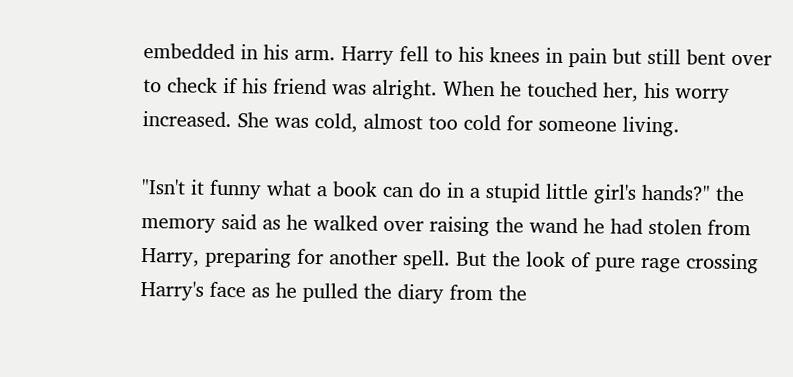embedded in his arm. Harry fell to his knees in pain but still bent over to check if his friend was alright. When he touched her, his worry increased. She was cold, almost too cold for someone living.

"Isn't it funny what a book can do in a stupid little girl's hands?" the memory said as he walked over raising the wand he had stolen from Harry, preparing for another spell. But the look of pure rage crossing Harry's face as he pulled the diary from the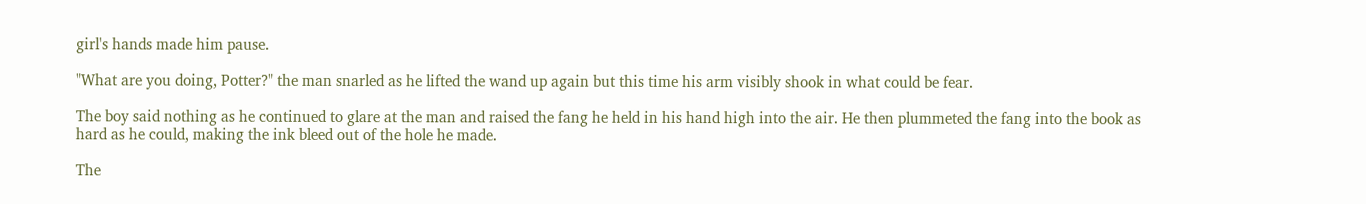girl's hands made him pause.

"What are you doing, Potter?" the man snarled as he lifted the wand up again but this time his arm visibly shook in what could be fear.

The boy said nothing as he continued to glare at the man and raised the fang he held in his hand high into the air. He then plummeted the fang into the book as hard as he could, making the ink bleed out of the hole he made.

The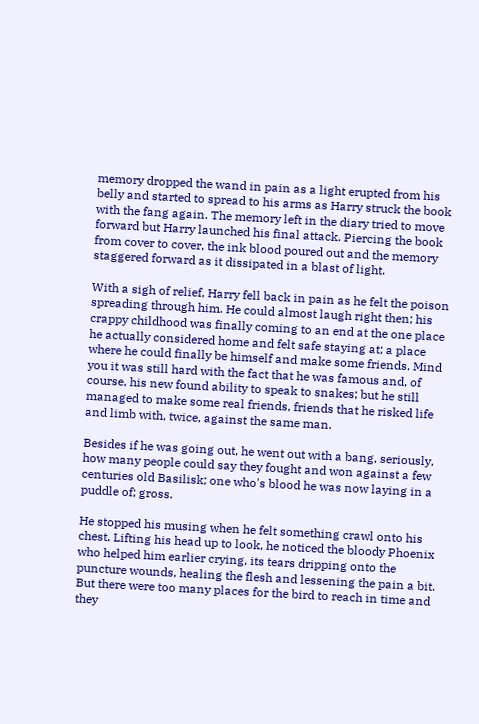memory dropped the wand in pain as a light erupted from his belly and started to spread to his arms as Harry struck the book with the fang again. The memory left in the diary tried to move forward but Harry launched his final attack. Piercing the book from cover to cover, the ink blood poured out and the memory staggered forward as it dissipated in a blast of light.

With a sigh of relief, Harry fell back in pain as he felt the poison spreading through him. He could almost laugh right then; his crappy childhood was finally coming to an end at the one place he actually considered home and felt safe staying at; a place where he could finally be himself and make some friends. Mind you it was still hard with the fact that he was famous and, of course, his new found ability to speak to snakes; but he still managed to make some real friends, friends that he risked life and limb with, twice, against the same man.

Besides if he was going out, he went out with a bang, seriously, how many people could say they fought and won against a few centuries old Basilisk; one who's blood he was now laying in a puddle of; gross.

He stopped his musing when he felt something crawl onto his chest. Lifting his head up to look, he noticed the bloody Phoenix who helped him earlier crying, its tears dripping onto the puncture wounds, healing the flesh and lessening the pain a bit. But there were too many places for the bird to reach in time and they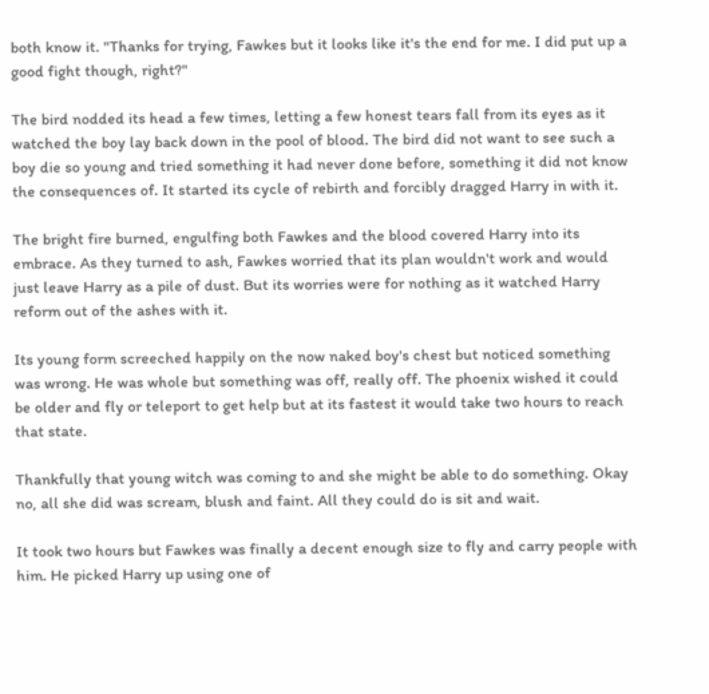both know it. "Thanks for trying, Fawkes but it looks like it's the end for me. I did put up a good fight though, right?"

The bird nodded its head a few times, letting a few honest tears fall from its eyes as it watched the boy lay back down in the pool of blood. The bird did not want to see such a boy die so young and tried something it had never done before, something it did not know the consequences of. It started its cycle of rebirth and forcibly dragged Harry in with it.

The bright fire burned, engulfing both Fawkes and the blood covered Harry into its embrace. As they turned to ash, Fawkes worried that its plan wouldn't work and would just leave Harry as a pile of dust. But its worries were for nothing as it watched Harry reform out of the ashes with it.

Its young form screeched happily on the now naked boy's chest but noticed something was wrong. He was whole but something was off, really off. The phoenix wished it could be older and fly or teleport to get help but at its fastest it would take two hours to reach that state.

Thankfully that young witch was coming to and she might be able to do something. Okay no, all she did was scream, blush and faint. All they could do is sit and wait.

It took two hours but Fawkes was finally a decent enough size to fly and carry people with him. He picked Harry up using one of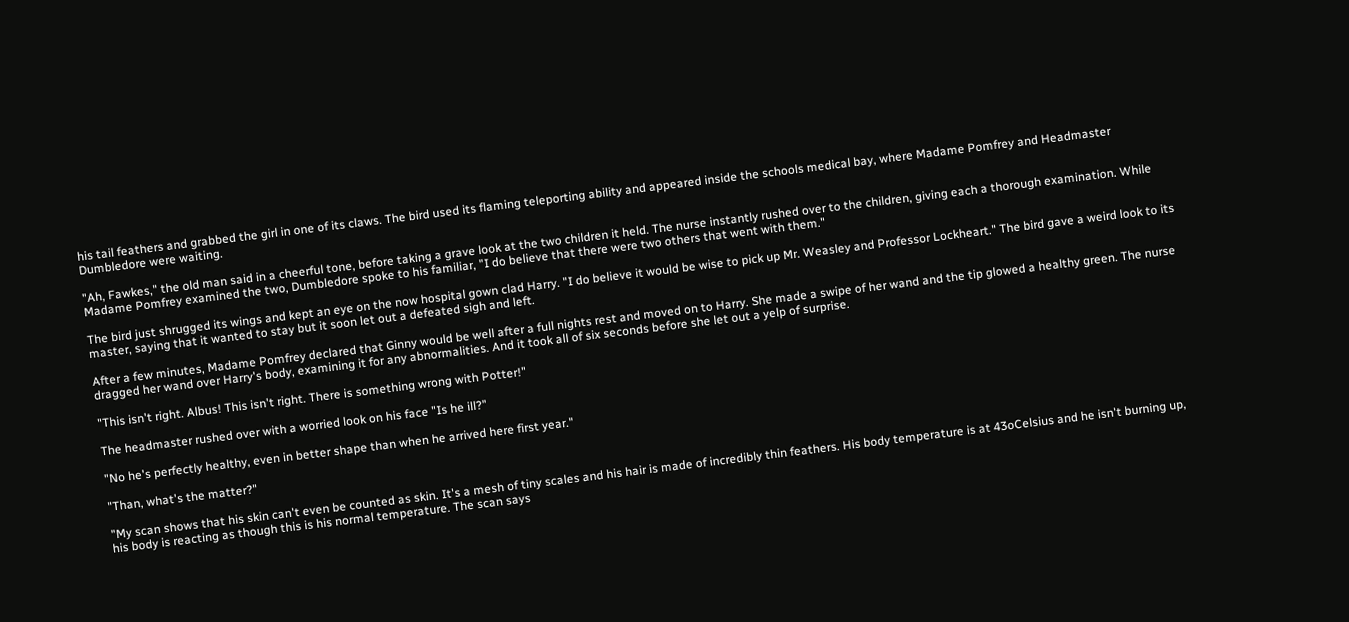his tail feathers and grabbed the girl in one of its claws. The bird used its flaming teleporting ability and appeared inside the schools medical bay, where Madame Pomfrey and Headmaster Dumbledore were waiting.

"Ah, Fawkes," the old man said in a cheerful tone, before taking a grave look at the two children it held. The nurse instantly rushed over to the children, giving each a thorough examination. While Madame Pomfrey examined the two, Dumbledore spoke to his familiar, "I do believe that there were two others that went with them."

The bird just shrugged its wings and kept an eye on the now hospital gown clad Harry. "I do believe it would be wise to pick up Mr. Weasley and Professor Lockheart." The bird gave a weird look to its master, saying that it wanted to stay but it soon let out a defeated sigh and left.

After a few minutes, Madame Pomfrey declared that Ginny would be well after a full nights rest and moved on to Harry. She made a swipe of her wand and the tip glowed a healthy green. The nurse dragged her wand over Harry's body, examining it for any abnormalities. And it took all of six seconds before she let out a yelp of surprise.

"This isn't right. Albus! This isn't right. There is something wrong with Potter!"

The headmaster rushed over with a worried look on his face "Is he ill?"

"No he's perfectly healthy, even in better shape than when he arrived here first year."

"Than, what's the matter?"

"My scan shows that his skin can't even be counted as skin. It's a mesh of tiny scales and his hair is made of incredibly thin feathers. His body temperature is at 43oCelsius and he isn't burning up, his body is reacting as though this is his normal temperature. The scan says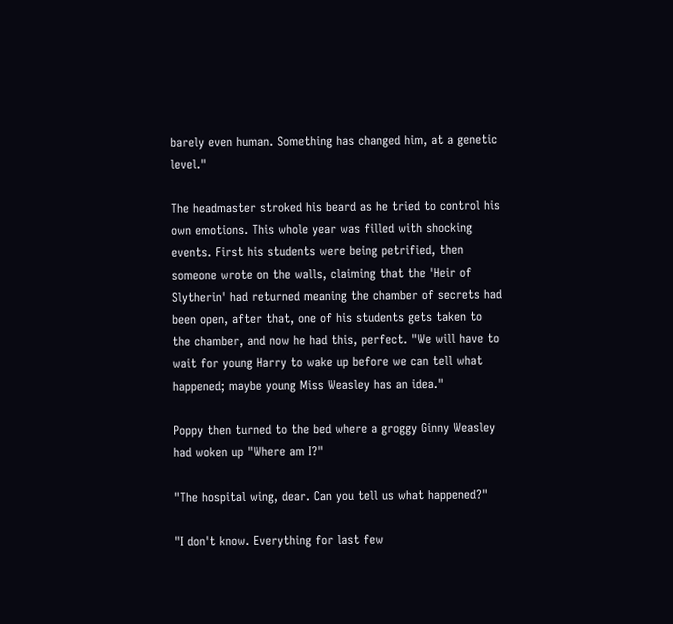barely even human. Something has changed him, at a genetic level."

The headmaster stroked his beard as he tried to control his own emotions. This whole year was filled with shocking events. First his students were being petrified, then someone wrote on the walls, claiming that the 'Heir of Slytherin' had returned meaning the chamber of secrets had been open, after that, one of his students gets taken to the chamber, and now he had this, perfect. "We will have to wait for young Harry to wake up before we can tell what happened; maybe young Miss Weasley has an idea."

Poppy then turned to the bed where a groggy Ginny Weasley had woken up "Where am I?"

"The hospital wing, dear. Can you tell us what happened?"

"I don't know. Everything for last few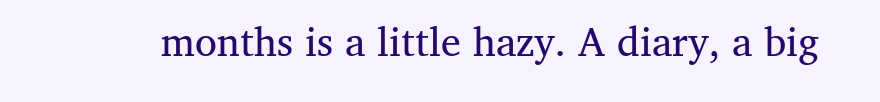months is a little hazy. A diary, a big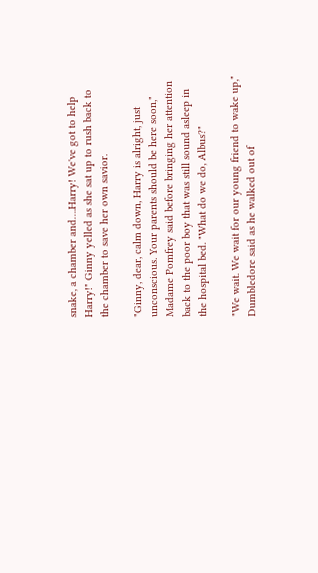snake, a chamber and….Harry! We've got to help Harry!" Ginny yelled as she sat up to rush back to the chamber to save her own savior.

"Ginny, dear, calm down, Harry is alright, just unconscious. Your parents should be here soon," Madame Pomfrey said before bringing her attention back to the poor boy that was still sound asleep in the hospital bed. "What do we do, Albus?"

"We wait. We wait for our young friend to wake up," Dumbledore said as he walked out of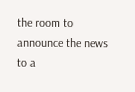the room to announce the news to a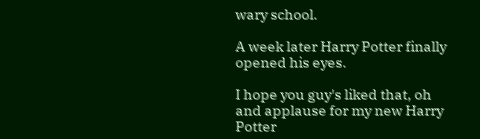wary school.

A week later Harry Potter finally opened his eyes.

I hope you guy's liked that, oh and applause for my new Harry Potter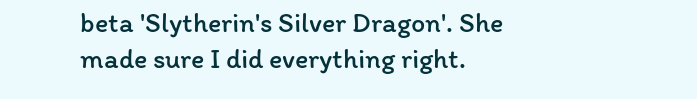beta 'Slytherin's Silver Dragon'. She made sure I did everything right.